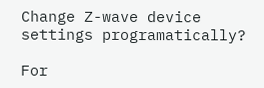Change Z-wave device settings programatically?

For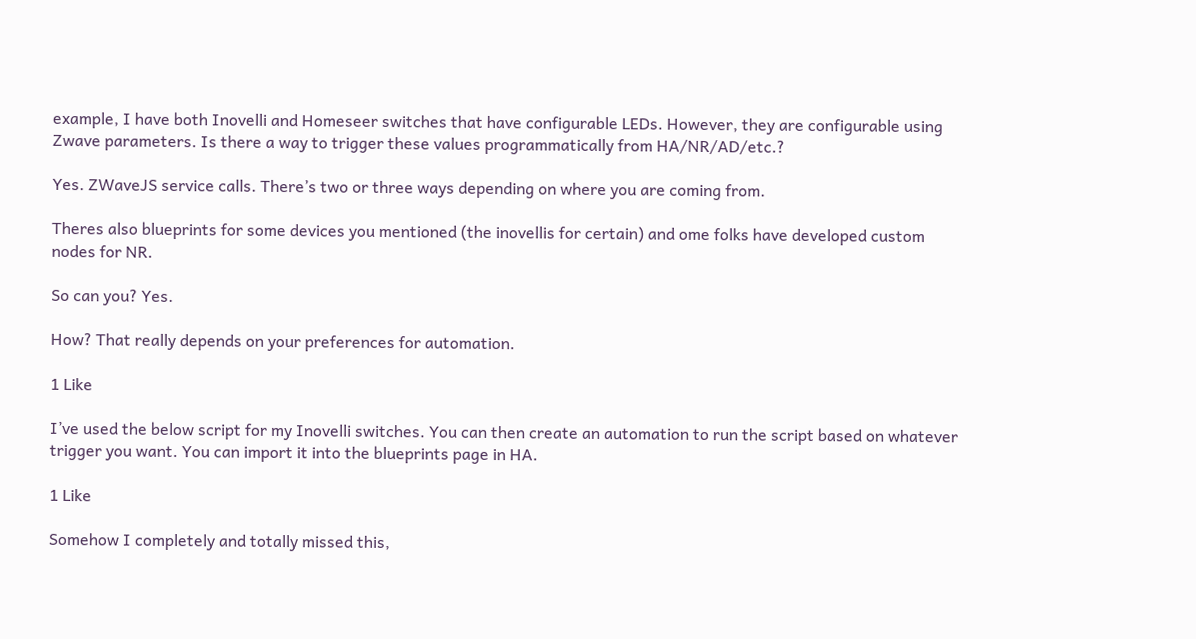example, I have both Inovelli and Homeseer switches that have configurable LEDs. However, they are configurable using Zwave parameters. Is there a way to trigger these values programmatically from HA/NR/AD/etc.?

Yes. ZWaveJS service calls. There’s two or three ways depending on where you are coming from.

Theres also blueprints for some devices you mentioned (the inovellis for certain) and ome folks have developed custom nodes for NR.

So can you? Yes.

How? That really depends on your preferences for automation.

1 Like

I’ve used the below script for my Inovelli switches. You can then create an automation to run the script based on whatever trigger you want. You can import it into the blueprints page in HA.

1 Like

Somehow I completely and totally missed this,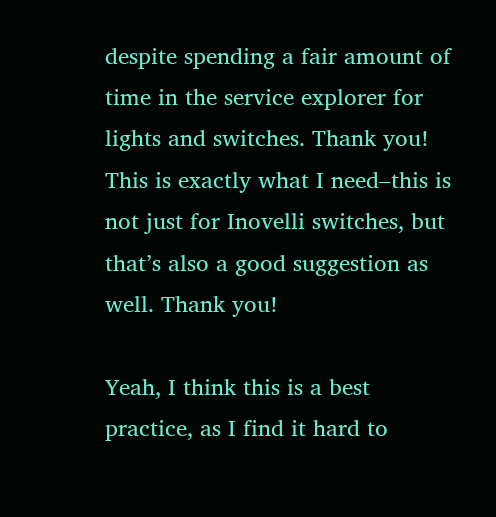despite spending a fair amount of time in the service explorer for lights and switches. Thank you! This is exactly what I need–this is not just for Inovelli switches, but that’s also a good suggestion as well. Thank you!

Yeah, I think this is a best practice, as I find it hard to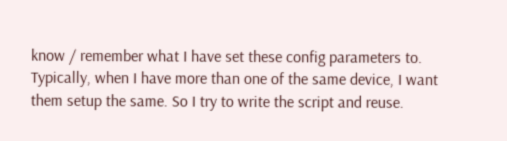know / remember what I have set these config parameters to. Typically, when I have more than one of the same device, I want them setup the same. So I try to write the script and reuse.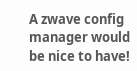A zwave config manager would be nice to have!